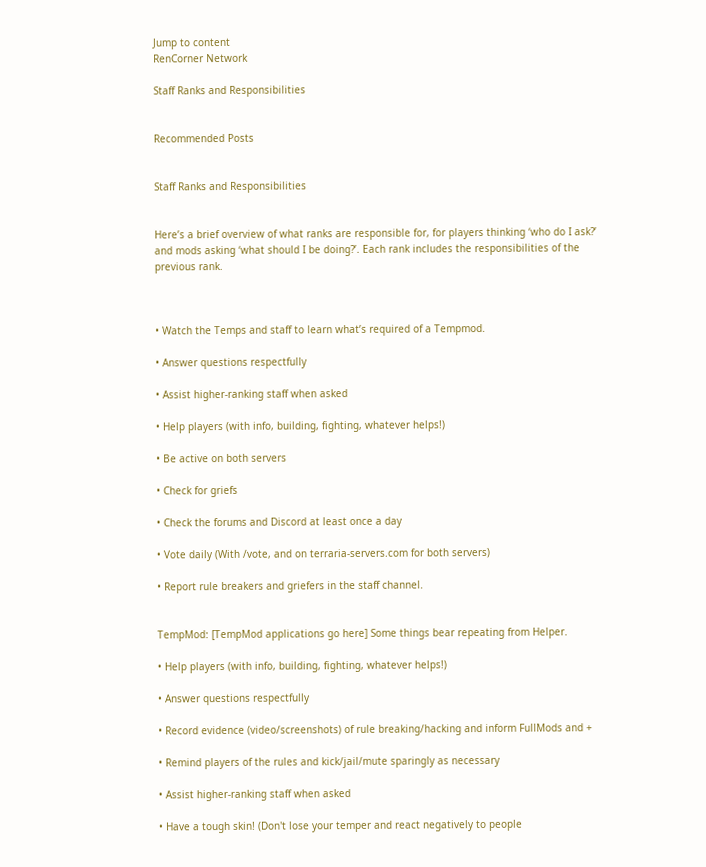Jump to content
RenCorner Network

Staff Ranks and Responsibilities


Recommended Posts


Staff Ranks and Responsibilities


Here’s a brief overview of what ranks are responsible for, for players thinking ‘who do I ask?’ and mods asking ‘what should I be doing?’. Each rank includes the responsibilities of the previous rank.



• Watch the Temps and staff to learn what’s required of a Tempmod.

• Answer questions respectfully

• Assist higher-ranking staff when asked

• Help players (with info, building, fighting, whatever helps!)

• Be active on both servers

• Check for griefs

• Check the forums and Discord at least once a day

• Vote daily (With /vote, and on terraria-servers.com for both servers)

• Report rule breakers and griefers in the staff channel.


TempMod: [TempMod applications go here] Some things bear repeating from Helper.

• Help players (with info, building, fighting, whatever helps!)

• Answer questions respectfully

• Record evidence (video/screenshots) of rule breaking/hacking and inform FullMods and +

• Remind players of the rules and kick/jail/mute sparingly as necessary

• Assist higher-ranking staff when asked

• Have a tough skin! (Don't lose your temper and react negatively to people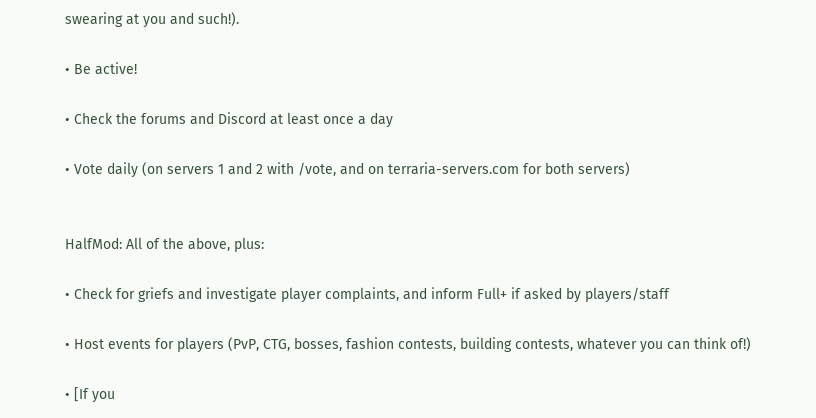swearing at you and such!).

• Be active!

• Check the forums and Discord at least once a day

• Vote daily (on servers 1 and 2 with /vote, and on terraria-servers.com for both servers)


HalfMod: All of the above, plus:

• Check for griefs and investigate player complaints, and inform Full+ if asked by players/staff

• Host events for players (PvP, CTG, bosses, fashion contests, building contests, whatever you can think of!)

• [If you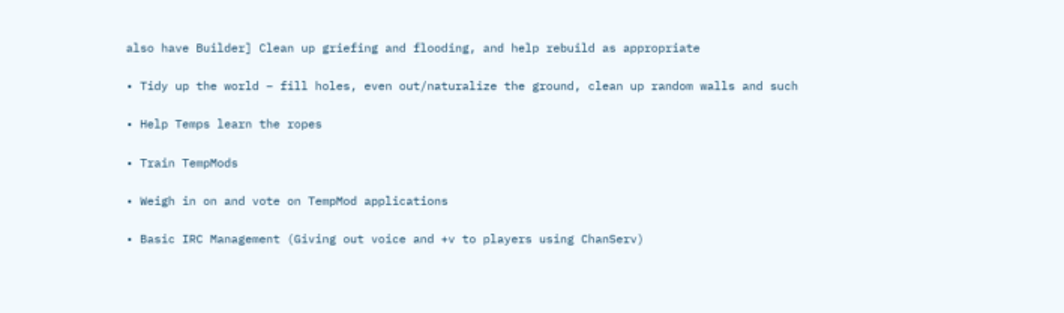also have Builder] Clean up griefing and flooding, and help rebuild as appropriate

• Tidy up the world – fill holes, even out/naturalize the ground, clean up random walls and such

• Help Temps learn the ropes

• Train TempMods

• Weigh in on and vote on TempMod applications

• Basic IRC Management (Giving out voice and +v to players using ChanServ)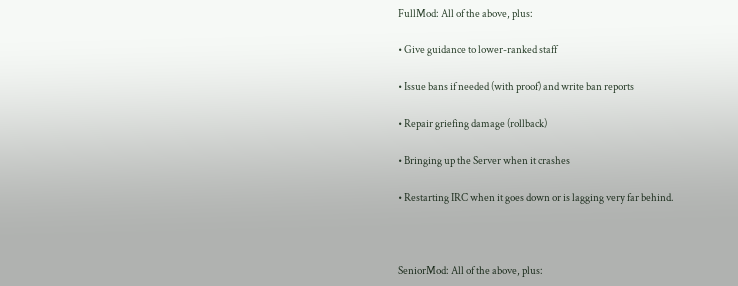FullMod: All of the above, plus:

• Give guidance to lower-ranked staff

• Issue bans if needed (with proof) and write ban reports

• Repair griefing damage (rollback)

• Bringing up the Server when it crashes

• Restarting IRC when it goes down or is lagging very far behind.



SeniorMod: All of the above, plus: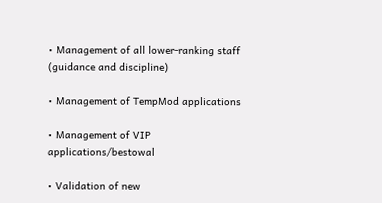• Management of all lower-ranking staff (guidance and discipline)

• Management of TempMod applications

• Management of VIP applications/bestowal

• Validation of new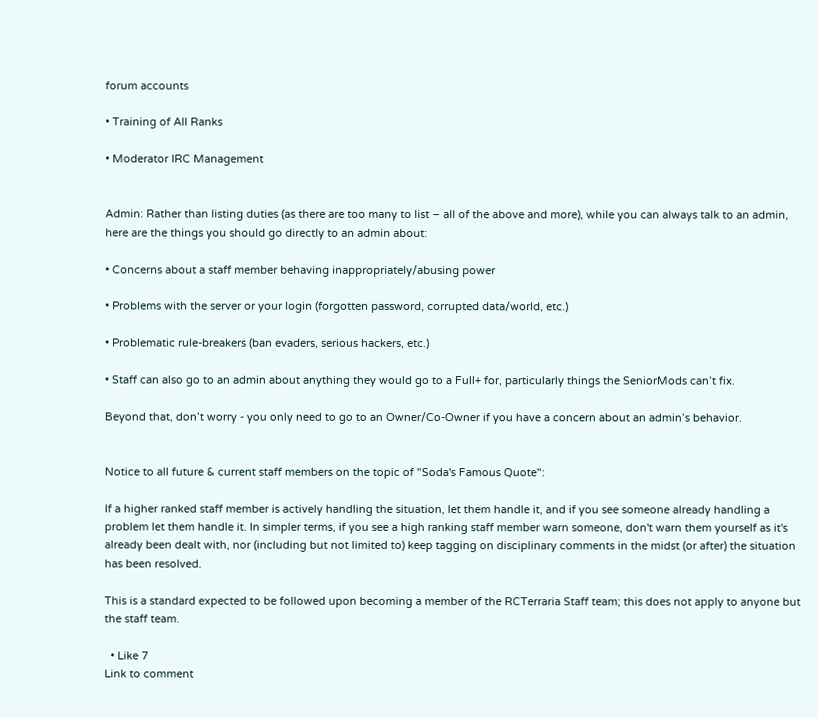forum accounts

• Training of All Ranks

• Moderator IRC Management


Admin: Rather than listing duties (as there are too many to list – all of the above and more), while you can always talk to an admin, here are the things you should go directly to an admin about:

• Concerns about a staff member behaving inappropriately/abusing power

• Problems with the server or your login (forgotten password, corrupted data/world, etc.)

• Problematic rule-breakers (ban evaders, serious hackers, etc.)

• Staff can also go to an admin about anything they would go to a Full+ for, particularly things the SeniorMods can’t fix.

Beyond that, don’t worry - you only need to go to an Owner/Co-Owner if you have a concern about an admin’s behavior.


Notice to all future & current staff members on the topic of "Soda's Famous Quote":

If a higher ranked staff member is actively handling the situation, let them handle it, and if you see someone already handling a problem let them handle it. In simpler terms, if you see a high ranking staff member warn someone, don't warn them yourself as it's already been dealt with, nor (including but not limited to) keep tagging on disciplinary comments in the midst (or after) the situation has been resolved.

This is a standard expected to be followed upon becoming a member of the RCTerraria Staff team; this does not apply to anyone but the staff team.

  • Like 7
Link to comment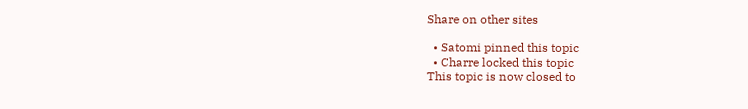Share on other sites

  • Satomi pinned this topic
  • Charre locked this topic
This topic is now closed to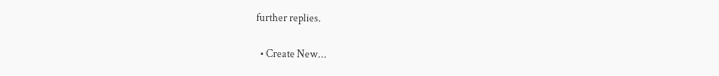further replies.

  • Create New...